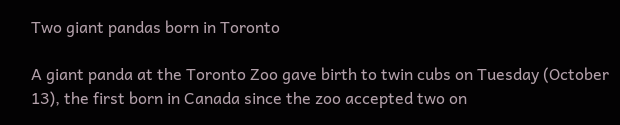Two giant pandas born in Toronto

A giant panda at the Toronto Zoo gave birth to twin cubs on Tuesday (October 13), the first born in Canada since the zoo accepted two on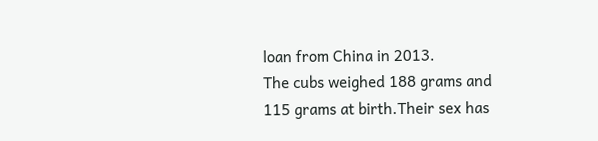loan from China in 2013.
The cubs weighed 188 grams and 115 grams at birth.Their sex has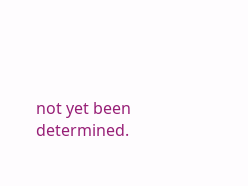not yet been determined.